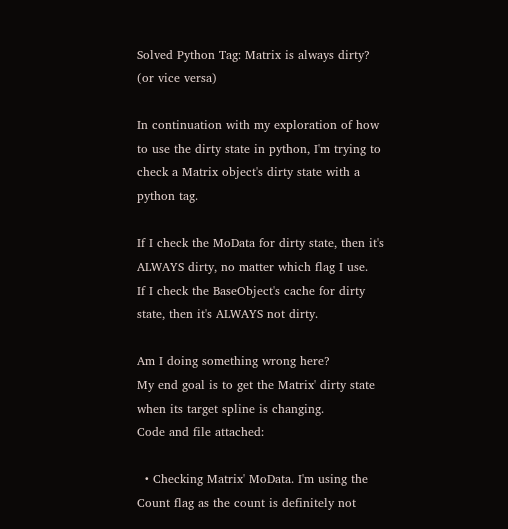Solved Python Tag: Matrix is always dirty? (or vice versa)

In continuation with my exploration of how to use the dirty state in python, I'm trying to check a Matrix object's dirty state with a python tag.

If I check the MoData for dirty state, then it's ALWAYS dirty, no matter which flag I use.
If I check the BaseObject's cache for dirty state, then it's ALWAYS not dirty.

Am I doing something wrong here?
My end goal is to get the Matrix' dirty state when its target spline is changing.
Code and file attached:

  • Checking Matrix' MoData. I'm using the Count flag as the count is definitely not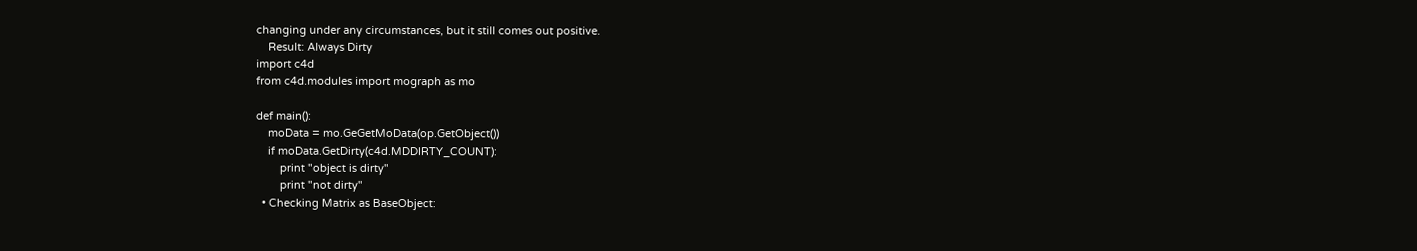changing under any circumstances, but it still comes out positive.
    Result: Always Dirty
import c4d
from c4d.modules import mograph as mo

def main():
    moData = mo.GeGetMoData(op.GetObject())
    if moData.GetDirty(c4d.MDDIRTY_COUNT):
        print "object is dirty"
        print "not dirty"
  • Checking Matrix as BaseObject: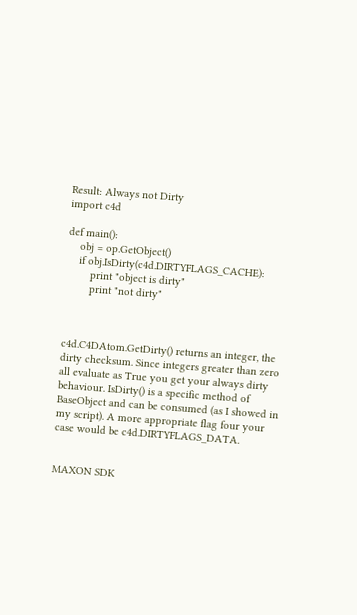Result: Always not Dirty
import c4d

def main():
    obj = op.GetObject()
    if obj.IsDirty(c4d.DIRTYFLAGS_CACHE):
        print "object is dirty"
        print "not dirty"



c4d.C4DAtom.GetDirty() returns an integer, the dirty checksum. Since integers greater than zero all evaluate as True you get your always dirty behaviour. IsDirty() is a specific method of BaseObject and can be consumed (as I showed in my script). A more appropriate flag four your case would be c4d.DIRTYFLAGS_DATA.


MAXON SDK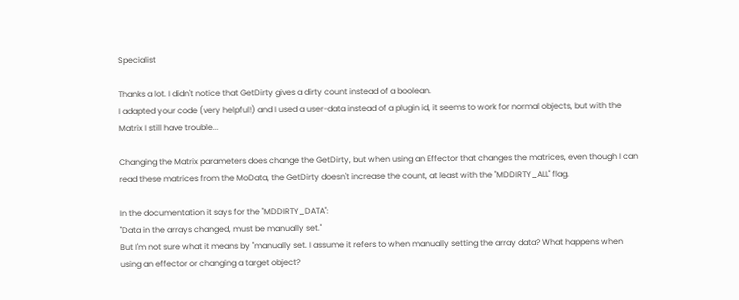Specialist

Thanks a lot. I didn't notice that GetDirty gives a dirty count instead of a boolean.
I adapted your code (very helpful!) and I used a user-data instead of a plugin id, it seems to work for normal objects, but with the Matrix I still have trouble...

Changing the Matrix parameters does change the GetDirty, but when using an Effector that changes the matrices, even though I can read these matrices from the MoData, the GetDirty doesn't increase the count, at least with the "MDDIRTY_ALL" flag.

In the documentation it says for the "MDDIRTY_DATA":
"Data in the arrays changed, must be manually set."
But I'm not sure what it means by "manually set. I assume it refers to when manually setting the array data? What happens when using an effector or changing a target object?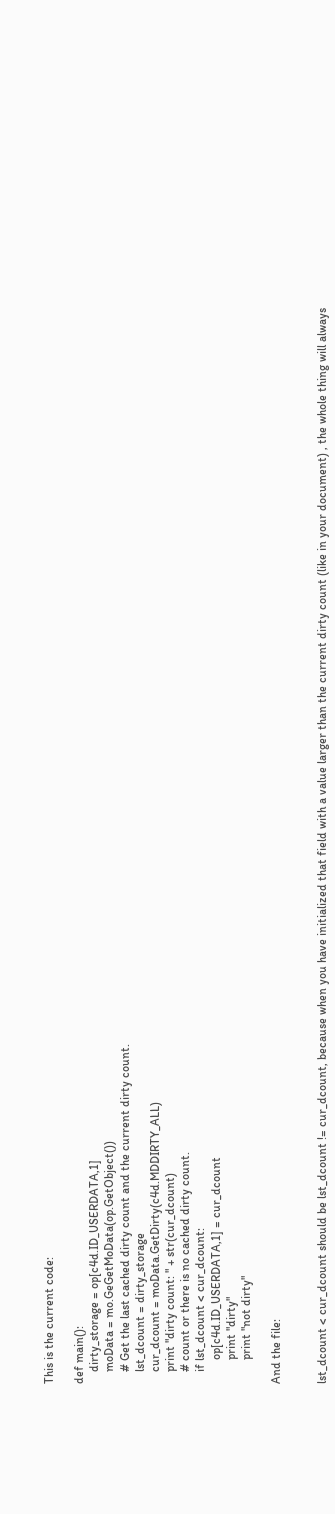This is the current code:

def main():
    dirty_storage = op[c4d.ID_USERDATA,1]
    moData = mo.GeGetMoData(op.GetObject())
    # Get the last cached dirty count and the current dirty count.
    lst_dcount = dirty_storage
    cur_dcount = moData.GetDirty(c4d.MDDIRTY_ALL)
    print "dirty count: " + str(cur_dcount)
    # count or there is no cached dirty count.
    if lst_dcount < cur_dcount:
        op[c4d.ID_USERDATA,1] = cur_dcount
        print "dirty"
        print "not dirty"

And the file:


lst_dcount < cur_dcount should be lst_dcount != cur_dcount, because when you have initialized that field with a value larger than the current dirty count (like in your document) , the whole thing will always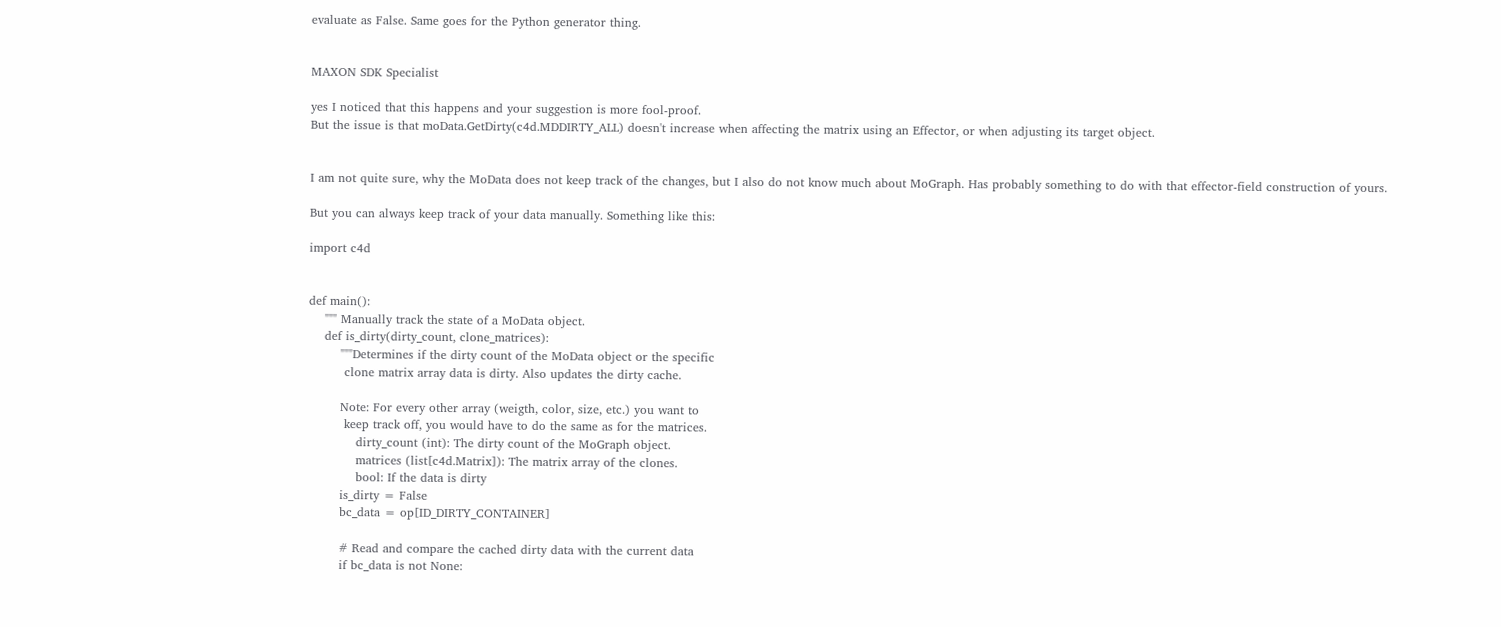evaluate as False. Same goes for the Python generator thing.


MAXON SDK Specialist

yes I noticed that this happens and your suggestion is more fool-proof.
But the issue is that moData.GetDirty(c4d.MDDIRTY_ALL) doesn't increase when affecting the matrix using an Effector, or when adjusting its target object.


I am not quite sure, why the MoData does not keep track of the changes, but I also do not know much about MoGraph. Has probably something to do with that effector-field construction of yours.

But you can always keep track of your data manually. Something like this:

import c4d


def main():
    """ Manually track the state of a MoData object.
    def is_dirty(dirty_count, clone_matrices):
        """Determines if the dirty count of the MoData object or the specific
         clone matrix array data is dirty. Also updates the dirty cache.

        Note: For every other array (weigth, color, size, etc.) you want to
         keep track off, you would have to do the same as for the matrices.
            dirty_count (int): The dirty count of the MoGraph object.
            matrices (list[c4d.Matrix]): The matrix array of the clones.
            bool: If the data is dirty
        is_dirty = False
        bc_data = op[ID_DIRTY_CONTAINER]

        # Read and compare the cached dirty data with the current data
        if bc_data is not None: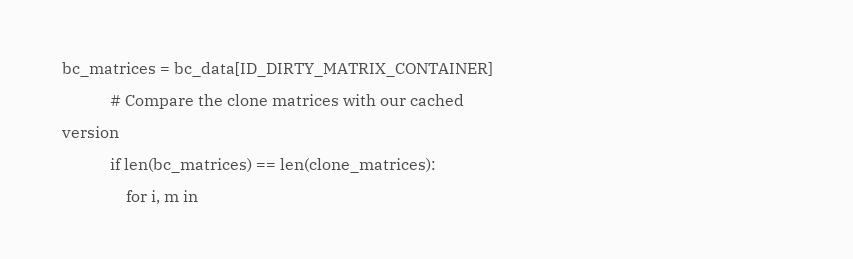bc_matrices = bc_data[ID_DIRTY_MATRIX_CONTAINER]
            # Compare the clone matrices with our cached version
            if len(bc_matrices) == len(clone_matrices):
                for i, m in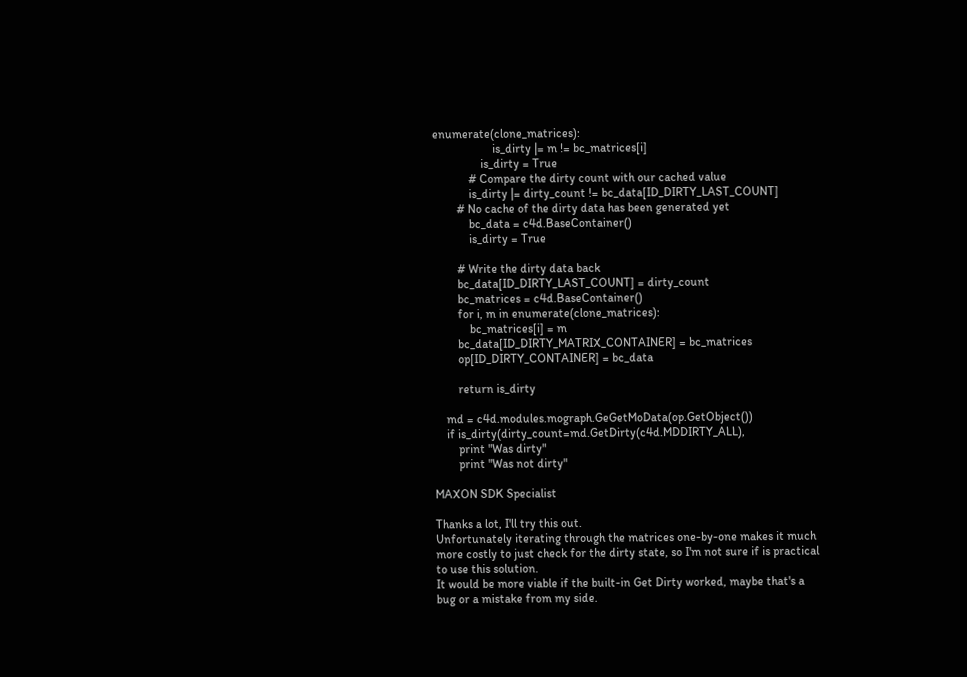enumerate(clone_matrices):
                    is_dirty |= m != bc_matrices[i]
                is_dirty = True
            # Compare the dirty count with our cached value
            is_dirty |= dirty_count != bc_data[ID_DIRTY_LAST_COUNT]
        # No cache of the dirty data has been generated yet
            bc_data = c4d.BaseContainer()
            is_dirty = True

        # Write the dirty data back
        bc_data[ID_DIRTY_LAST_COUNT] = dirty_count
        bc_matrices = c4d.BaseContainer()
        for i, m in enumerate(clone_matrices):
            bc_matrices[i] = m
        bc_data[ID_DIRTY_MATRIX_CONTAINER] = bc_matrices
        op[ID_DIRTY_CONTAINER] = bc_data

        return is_dirty

    md = c4d.modules.mograph.GeGetMoData(op.GetObject())
    if is_dirty(dirty_count=md.GetDirty(c4d.MDDIRTY_ALL),
        print "Was dirty"
        print "Was not dirty"

MAXON SDK Specialist

Thanks a lot, I'll try this out.
Unfortunately iterating through the matrices one-by-one makes it much more costly to just check for the dirty state, so I'm not sure if is practical to use this solution.
It would be more viable if the built-in Get Dirty worked, maybe that's a bug or a mistake from my side.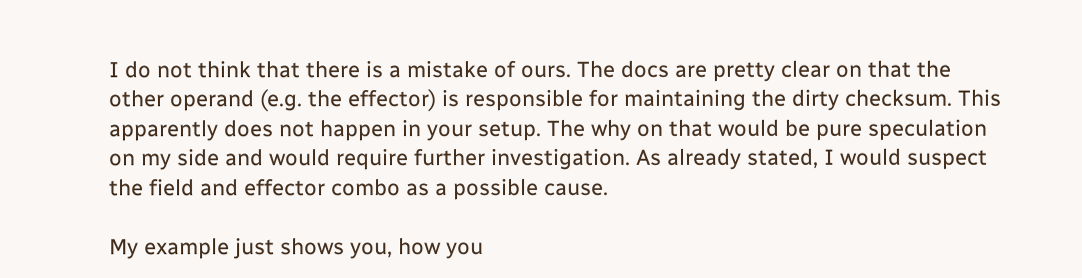I do not think that there is a mistake of ours. The docs are pretty clear on that the other operand (e.g. the effector) is responsible for maintaining the dirty checksum. This apparently does not happen in your setup. The why on that would be pure speculation on my side and would require further investigation. As already stated, I would suspect the field and effector combo as a possible cause.

My example just shows you, how you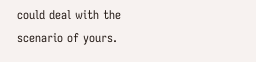could deal with the scenario of yours.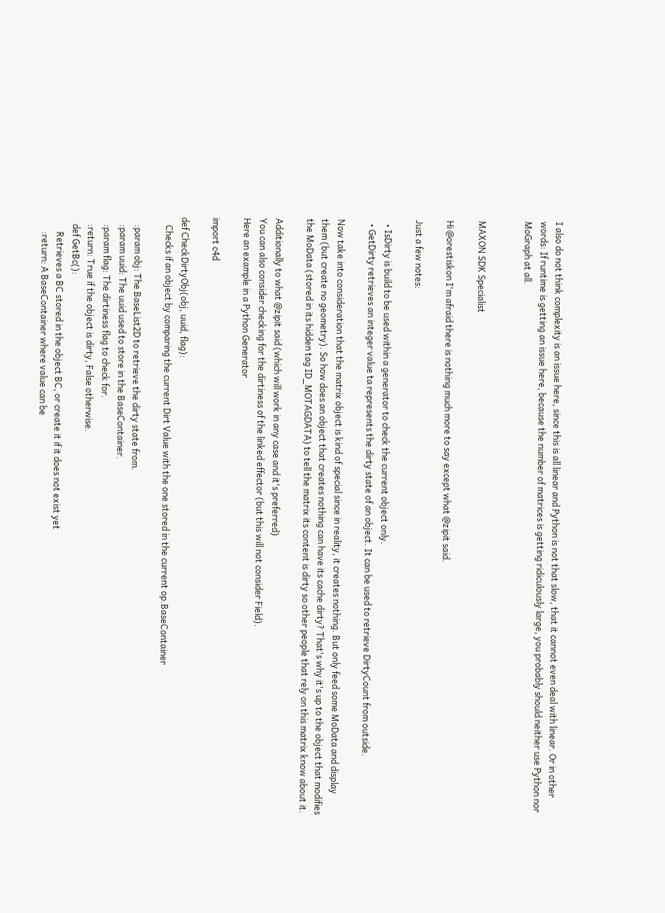I also do not think complexity is an issue here, since this is all linear and Python is not that slow, that it cannot even deal with linear. Or in other words: If runtime is getting an issue here, because the number of matrices is getting ridiculously large, you probably should neither use Python nor MoGraph at all.


MAXON SDK Specialist

Hi @orestiskon I'm afraid there is nothing much more to say except what @zipit said.

Just a few notes:

  • IsDirty is build to be used within a generator to check the current object only.
  • GetDirty retrieves an integer value ta represents the dirty state of an object. It can be used to retrieve DirtyCount from outside.

Now take into consideration that the matrix object is kind of special since in reality, it creates nothing. But only feed some MoData and display them (but create no geometry). So how does an object that creates nothing can have its cache dirty? That's why it's up to the object that modifies the MoData (stored in its hidden tag ID_MOTAGDATA) to tell the matrix its content is dirty so other people that rely on this matrix know about it.

Additionally to what @zipit said (which will work in any case and it's preferred)
You can also consider checking for the dirtiness of the linked effector (but this will not consider Field).
Here an example in a Python Generator

import c4d

def CheckDirtyObj(obj, uuid, flag):
    Checks if an object by comparing the current Dirt Value with the one stored in the current op.BaseContainer

    :param obj: The BaseList2D to retrieve the dirty state from.
    :param uuid: The uuid used to store in the BaseContainer.
    :param flag: The dirtiness flag to check for.
    :return: True if the object is dirty, False otherwise.
    def GetBc():
        Retrieves a BC stored in the object BC, or create it if it does not exist yet
        :return: A BaseContainer where value can be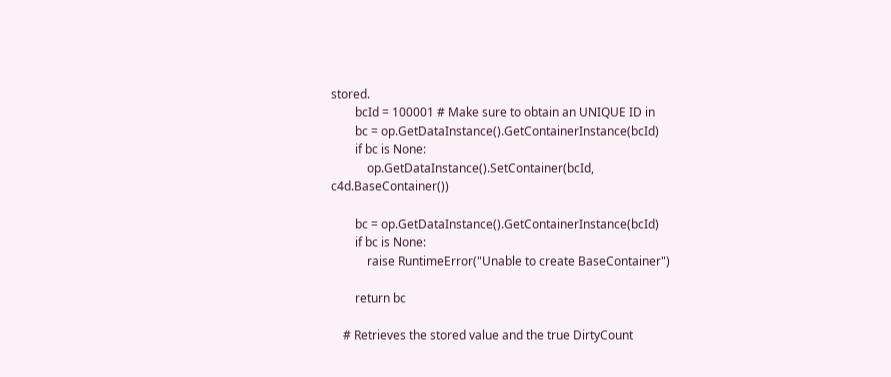stored.
        bcId = 100001 # Make sure to obtain an UNIQUE ID in
        bc = op.GetDataInstance().GetContainerInstance(bcId)
        if bc is None:
            op.GetDataInstance().SetContainer(bcId, c4d.BaseContainer())

        bc = op.GetDataInstance().GetContainerInstance(bcId)
        if bc is None:
            raise RuntimeError("Unable to create BaseContainer")

        return bc

    # Retrieves the stored value and the true DirtyCount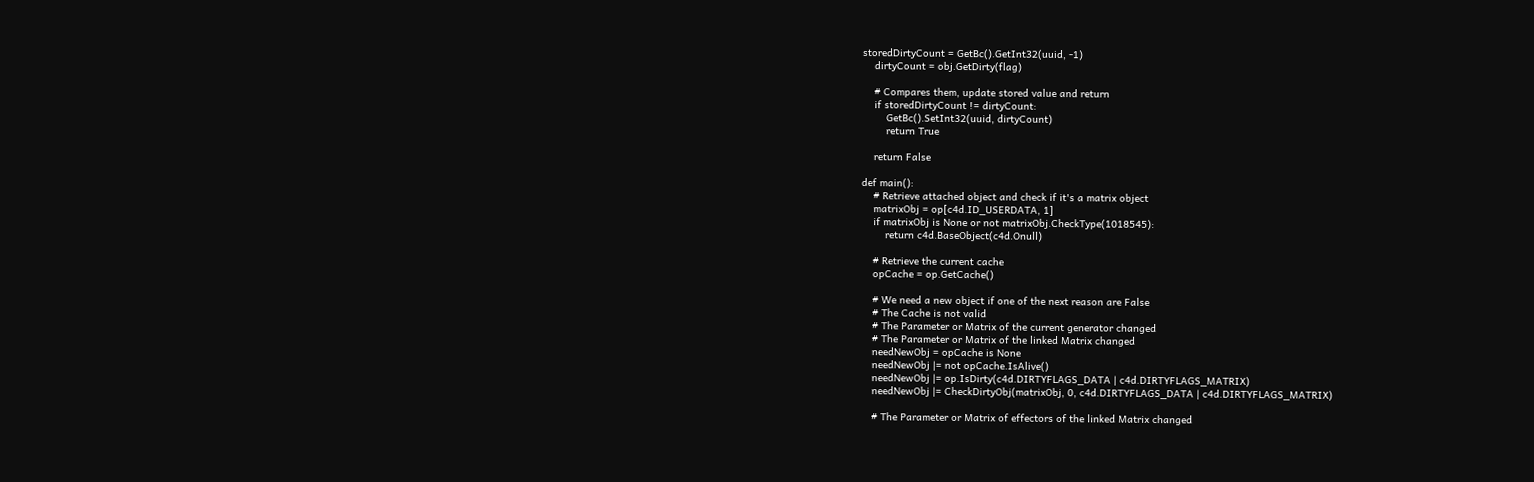storedDirtyCount = GetBc().GetInt32(uuid, -1)
    dirtyCount = obj.GetDirty(flag)

    # Compares them, update stored value and return
    if storedDirtyCount != dirtyCount:
        GetBc().SetInt32(uuid, dirtyCount)
        return True

    return False

def main():
    # Retrieve attached object and check if it's a matrix object
    matrixObj = op[c4d.ID_USERDATA, 1]
    if matrixObj is None or not matrixObj.CheckType(1018545):
        return c4d.BaseObject(c4d.Onull)

    # Retrieve the current cache
    opCache = op.GetCache()

    # We need a new object if one of the next reason are False
    # The Cache is not valid
    # The Parameter or Matrix of the current generator changed
    # The Parameter or Matrix of the linked Matrix changed
    needNewObj = opCache is None
    needNewObj |= not opCache.IsAlive()
    needNewObj |= op.IsDirty(c4d.DIRTYFLAGS_DATA | c4d.DIRTYFLAGS_MATRIX)
    needNewObj |= CheckDirtyObj(matrixObj, 0, c4d.DIRTYFLAGS_DATA | c4d.DIRTYFLAGS_MATRIX)

    # The Parameter or Matrix of effectors of the linked Matrix changed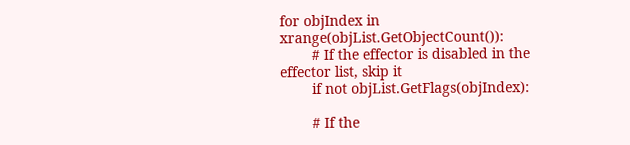for objIndex in xrange(objList.GetObjectCount()):
        # If the effector is disabled in the effector list, skip it
        if not objList.GetFlags(objIndex):

        # If the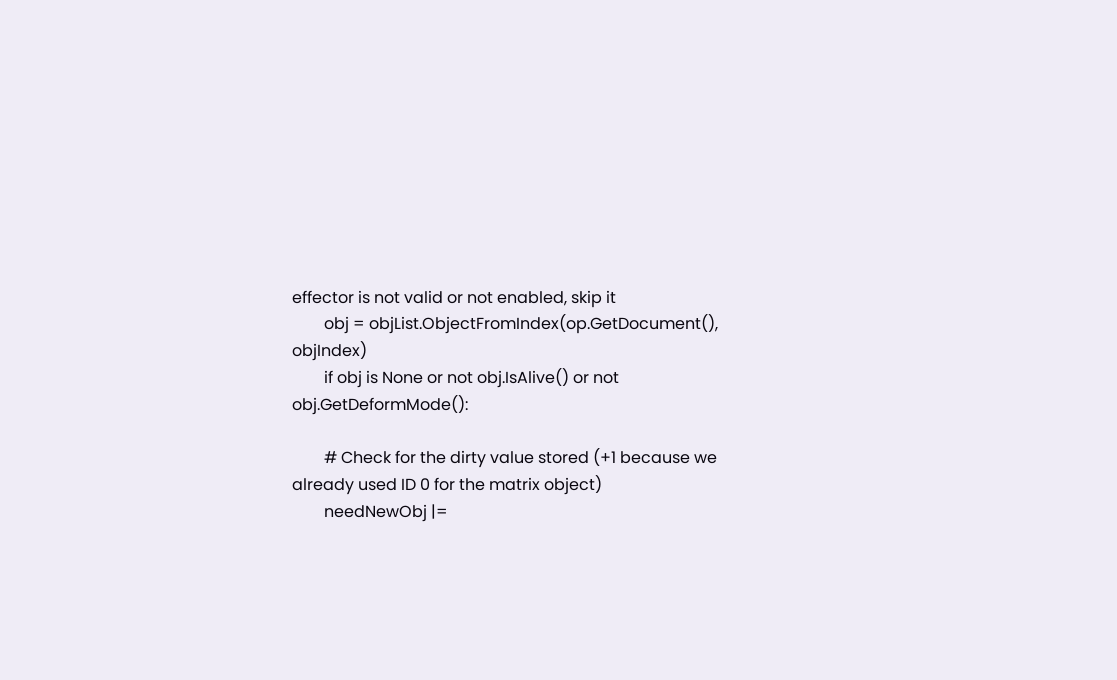effector is not valid or not enabled, skip it
        obj = objList.ObjectFromIndex(op.GetDocument(), objIndex)
        if obj is None or not obj.IsAlive() or not obj.GetDeformMode():

        # Check for the dirty value stored (+1 because we already used ID 0 for the matrix object)
        needNewObj |=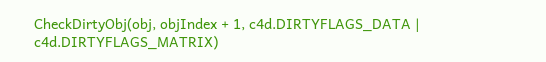CheckDirtyObj(obj, objIndex + 1, c4d.DIRTYFLAGS_DATA | c4d.DIRTYFLAGS_MATRIX)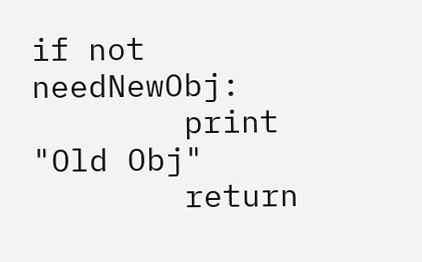if not needNewObj:
        print "Old Obj"
        return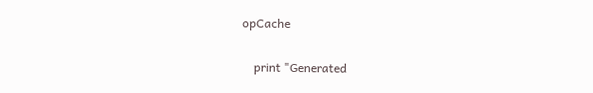opCache

    print "Generated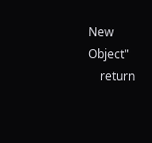New Object"
    return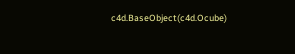c4d.BaseObject(c4d.Ocube)